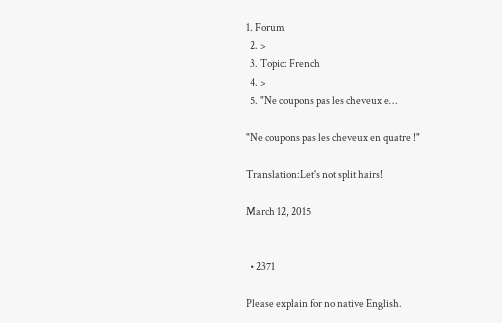1. Forum
  2. >
  3. Topic: French
  4. >
  5. "Ne coupons pas les cheveux e…

"Ne coupons pas les cheveux en quatre !"

Translation:Let's not split hairs!

March 12, 2015


  • 2371

Please explain for no native English.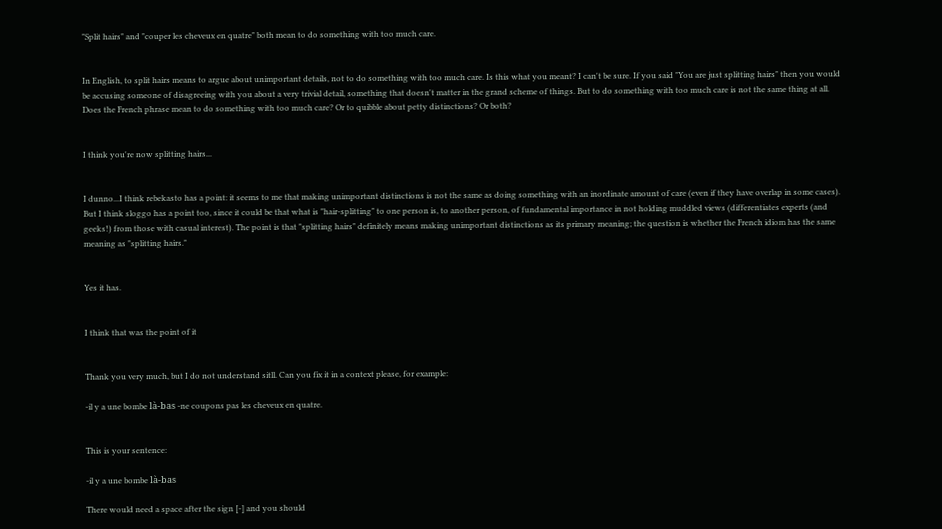"Split hairs" and "couper les cheveux en quatre" both mean to do something with too much care.


In English, to split hairs means to argue about unimportant details, not to do something with too much care. Is this what you meant? I can't be sure. If you said "You are just splitting hairs" then you would be accusing someone of disagreeing with you about a very trivial detail, something that doesn't matter in the grand scheme of things. But to do something with too much care is not the same thing at all. Does the French phrase mean to do something with too much care? Or to quibble about petty distinctions? Or both?


I think you're now splitting hairs...


I dunno...I think rebekasto has a point: it seems to me that making unimportant distinctions is not the same as doing something with an inordinate amount of care (even if they have overlap in some cases). But I think sloggo has a point too, since it could be that what is "hair-splitting" to one person is, to another person, of fundamental importance in not holding muddled views (differentiates experts (and geeks!) from those with casual interest). The point is that "splitting hairs" definitely means making unimportant distinctions as its primary meaning; the question is whether the French idiom has the same meaning as "splitting hairs."


Yes it has.


I think that was the point of it


Thank you very much, but I do not understand sitll. Can you fix it in a context please, for example:

-il y a une bombe là-bas -ne coupons pas les cheveux en quatre.


This is your sentence:

-il y a une bombe là-bas

There would need a space after the sign [-] and you should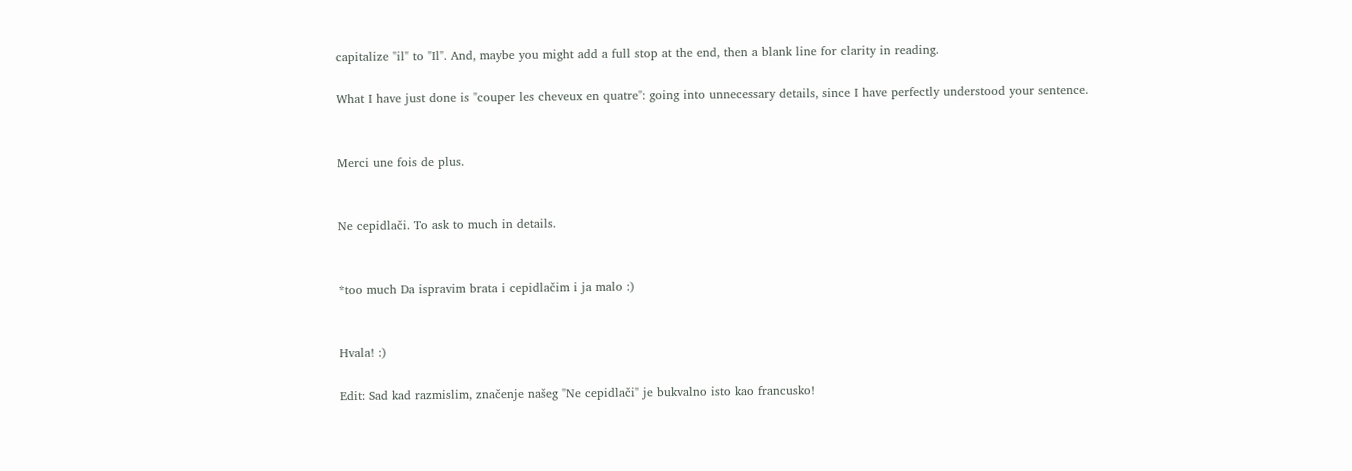capitalize "il" to "Il". And, maybe you might add a full stop at the end, then a blank line for clarity in reading.

What I have just done is "couper les cheveux en quatre": going into unnecessary details, since I have perfectly understood your sentence.


Merci une fois de plus.


Ne cepidlači. To ask to much in details.


*too much Da ispravim brata i cepidlačim i ja malo :)


Hvala! :)

Edit: Sad kad razmislim, značenje našeg "Ne cepidlači" je bukvalno isto kao francusko!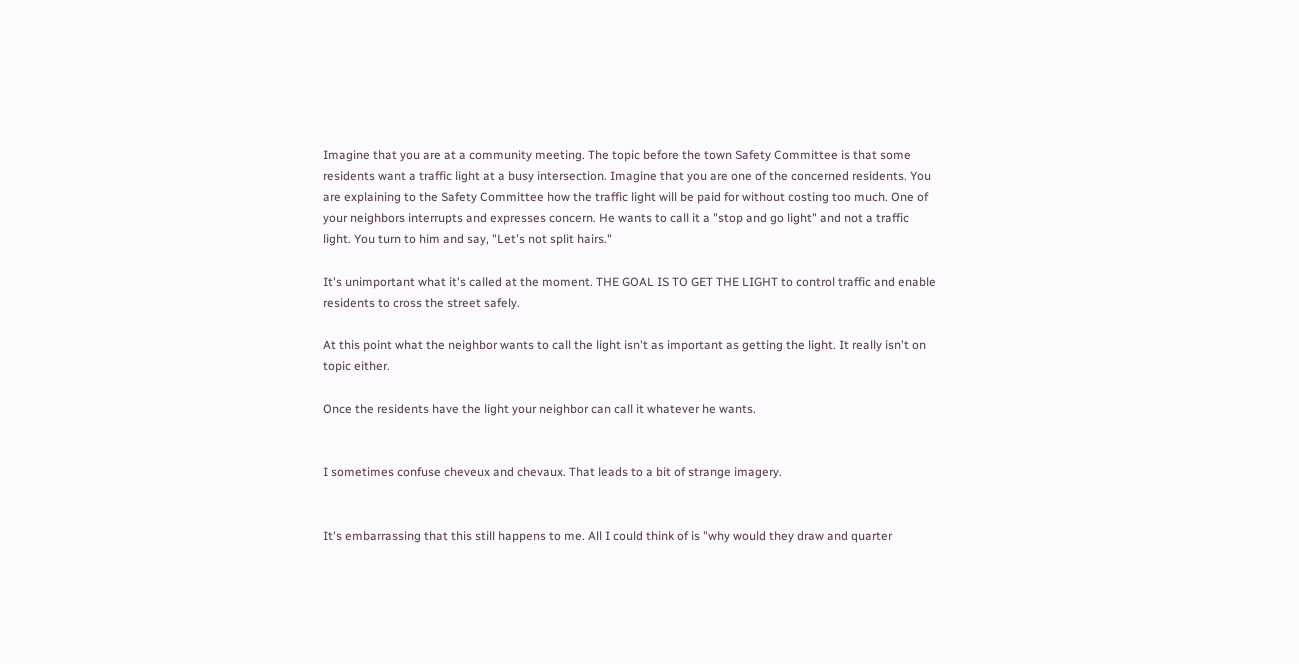Imagine that you are at a community meeting. The topic before the town Safety Committee is that some residents want a traffic light at a busy intersection. Imagine that you are one of the concerned residents. You are explaining to the Safety Committee how the traffic light will be paid for without costing too much. One of your neighbors interrupts and expresses concern. He wants to call it a "stop and go light" and not a traffic light. You turn to him and say, "Let's not split hairs."

It's unimportant what it's called at the moment. THE GOAL IS TO GET THE LIGHT to control traffic and enable residents to cross the street safely.

At this point what the neighbor wants to call the light isn't as important as getting the light. It really isn't on topic either.

Once the residents have the light your neighbor can call it whatever he wants.


I sometimes confuse cheveux and chevaux. That leads to a bit of strange imagery.


It's embarrassing that this still happens to me. All I could think of is "why would they draw and quarter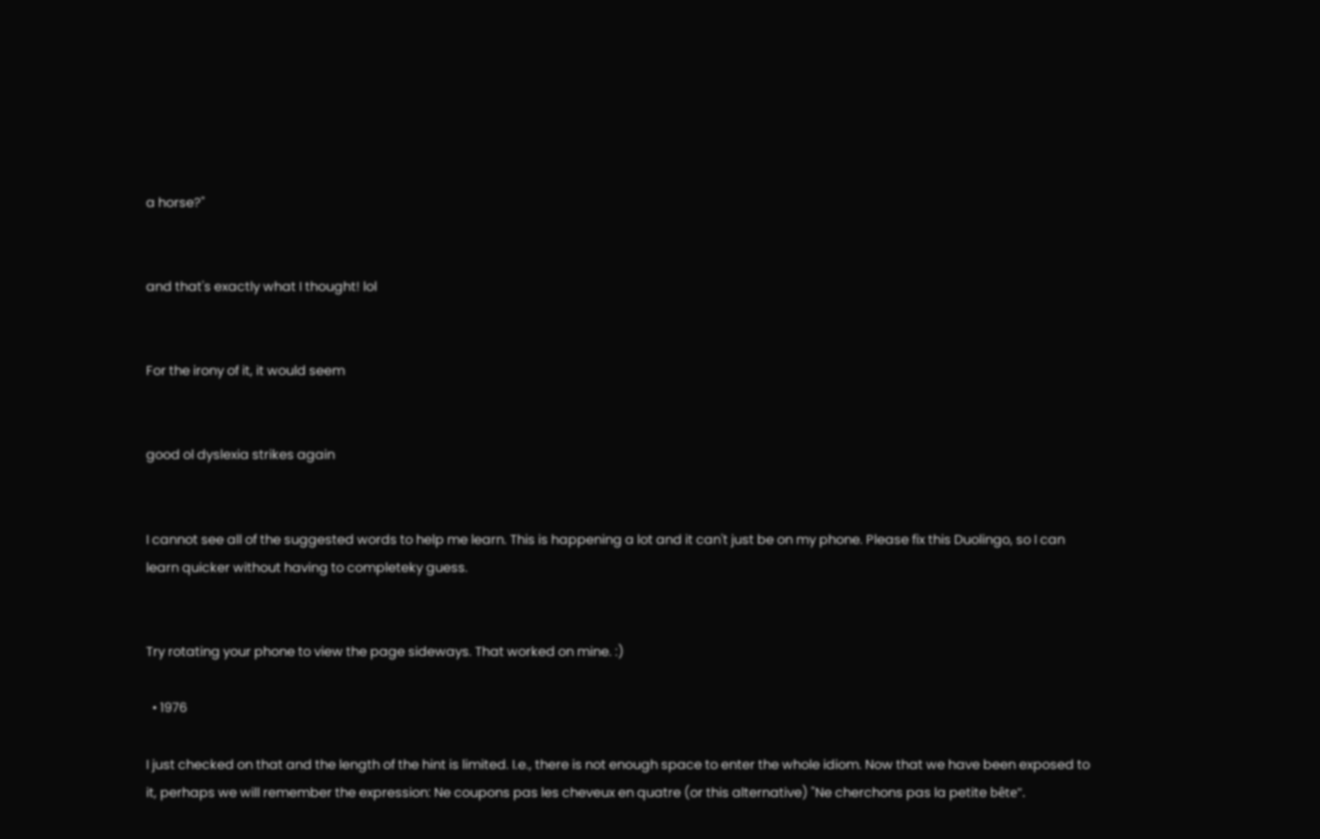a horse?"


and that's exactly what I thought! lol


For the irony of it, it would seem


good ol dyslexia strikes again


I cannot see all of the suggested words to help me learn. This is happening a lot and it can't just be on my phone. Please fix this Duolingo, so I can learn quicker without having to completeky guess.


Try rotating your phone to view the page sideways. That worked on mine. :)

  • 1976

I just checked on that and the length of the hint is limited. I.e., there is not enough space to enter the whole idiom. Now that we have been exposed to it, perhaps we will remember the expression: Ne coupons pas les cheveux en quatre (or this alternative) "Ne cherchons pas la petite bête".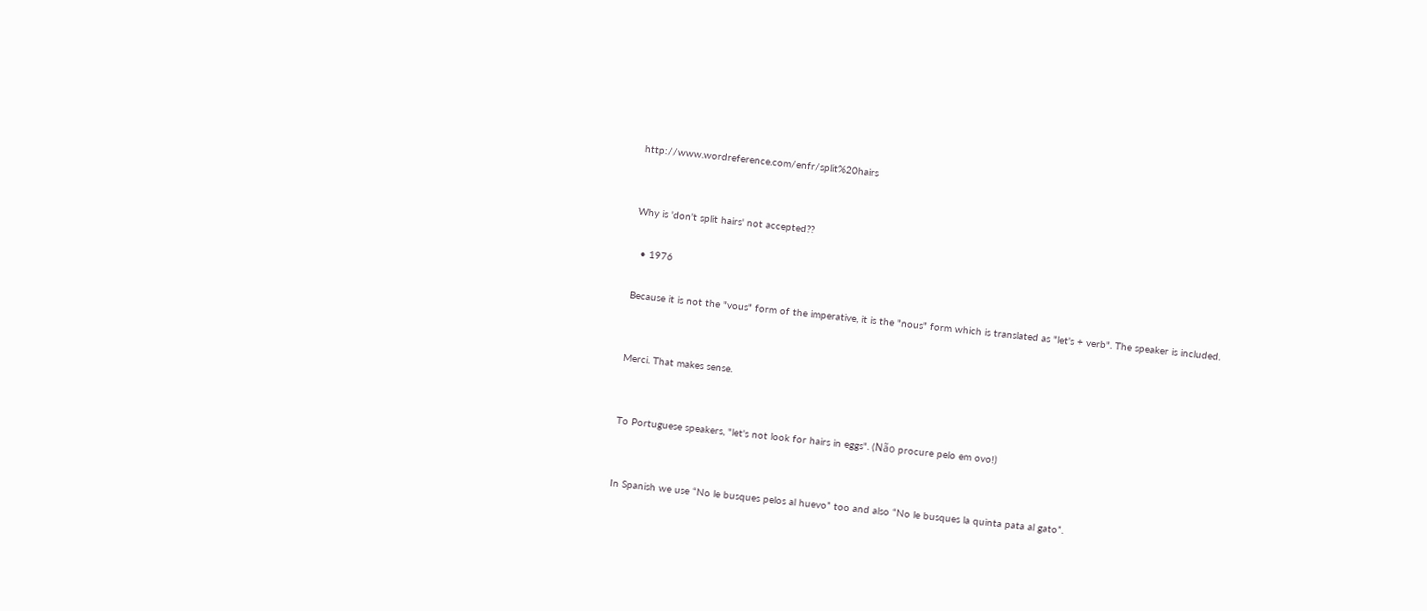http://www.wordreference.com/enfr/split%20hairs


Why is 'don't split hairs' not accepted??

  • 1976

Because it is not the "vous" form of the imperative, it is the "nous" form which is translated as "let's + verb". The speaker is included.


Merci. That makes sense.


To Portuguese speakers, "let's not look for hairs in eggs". (Não procure pelo em ovo!)


In Spanish we use “No le busques pelos al huevo” too and also “No le busques la quinta pata al gato”.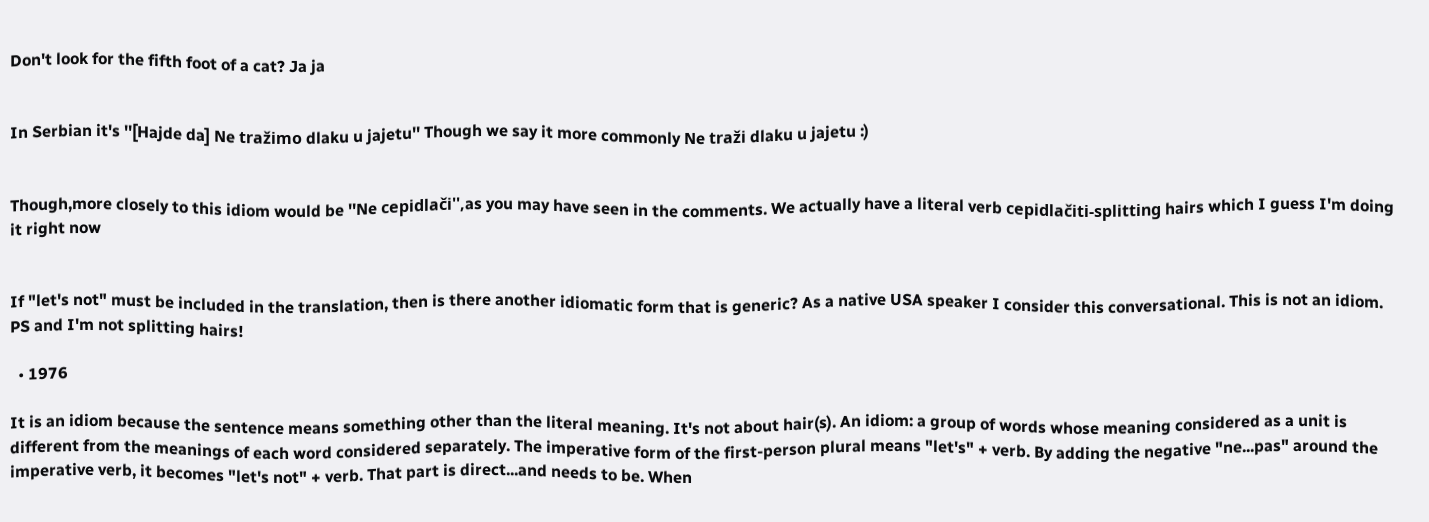Don't look for the fifth foot of a cat? Ja ja


In Serbian it's ''[Hajde da] Ne tražimo dlaku u jajetu'' Though we say it more commonly Ne traži dlaku u jajetu :)


Though,more closely to this idiom would be ''Ne cepidlači'',as you may have seen in the comments. We actually have a literal verb cepidlačiti-splitting hairs which I guess I'm doing it right now


If "let's not" must be included in the translation, then is there another idiomatic form that is generic? As a native USA speaker I consider this conversational. This is not an idiom. PS and I'm not splitting hairs!

  • 1976

It is an idiom because the sentence means something other than the literal meaning. It's not about hair(s). An idiom: a group of words whose meaning considered as a unit is different from the meanings of each word considered separately. The imperative form of the first-person plural means "let's" + verb. By adding the negative "ne...pas" around the imperative verb, it becomes "let's not" + verb. That part is direct...and needs to be. When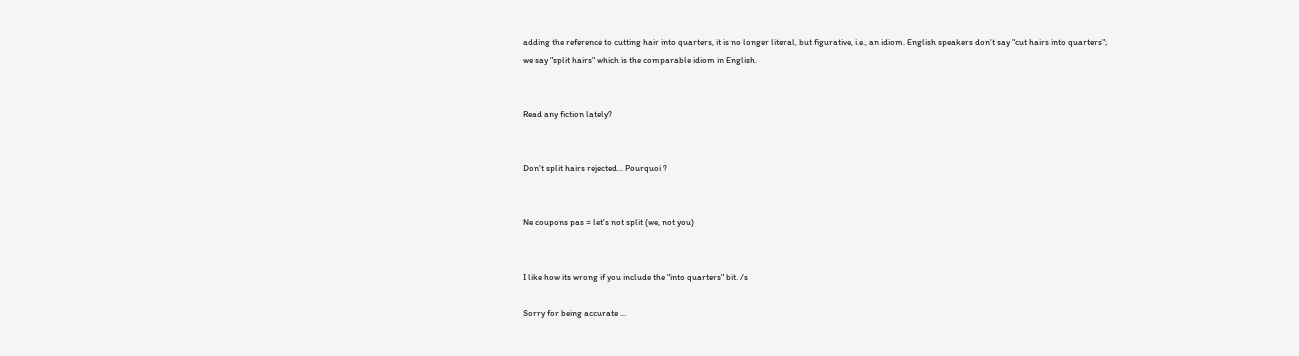adding the reference to cutting hair into quarters, it is no longer literal, but figurative, i.e., an idiom. English speakers don't say "cut hairs into quarters"; we say "split hairs" which is the comparable idiom in English.


Read any fiction lately?


Don't split hairs rejected... Pourquoi ?


Ne coupons pas = let's not split (we, not you)


I like how its wrong if you include the "into quarters" bit. /s

Sorry for being accurate ...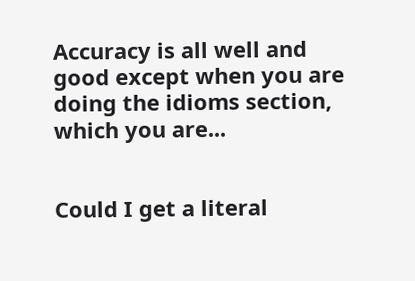Accuracy is all well and good except when you are doing the idioms section, which you are...


Could I get a literal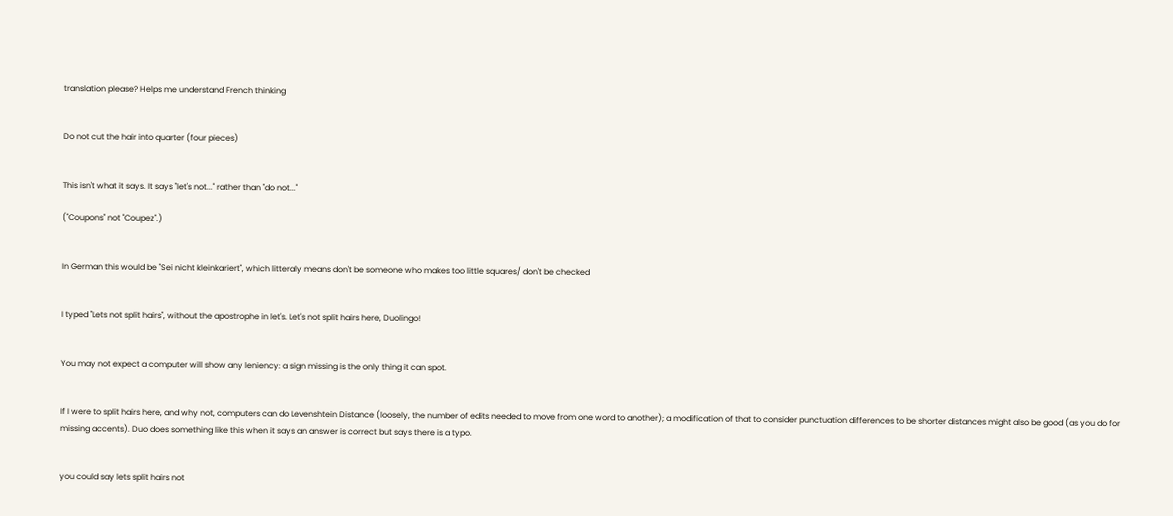translation please? Helps me understand French thinking


Do not cut the hair into quarter (four pieces)


This isn't what it says. It says "let's not..." rather than "do not..."

("Coupons" not "Coupez".)


In German this would be "Sei nicht kleinkariert", which litteraly means don't be someone who makes too little squares/ don't be checked


I typed "Lets not split hairs", without the apostrophe in let's. Let's not split hairs here, Duolingo!


You may not expect a computer will show any leniency: a sign missing is the only thing it can spot.


If I were to split hairs here, and why not, computers can do Levenshtein Distance (loosely, the number of edits needed to move from one word to another); a modification of that to consider punctuation differences to be shorter distances might also be good (as you do for missing accents). Duo does something like this when it says an answer is correct but says there is a typo.


you could say lets split hairs not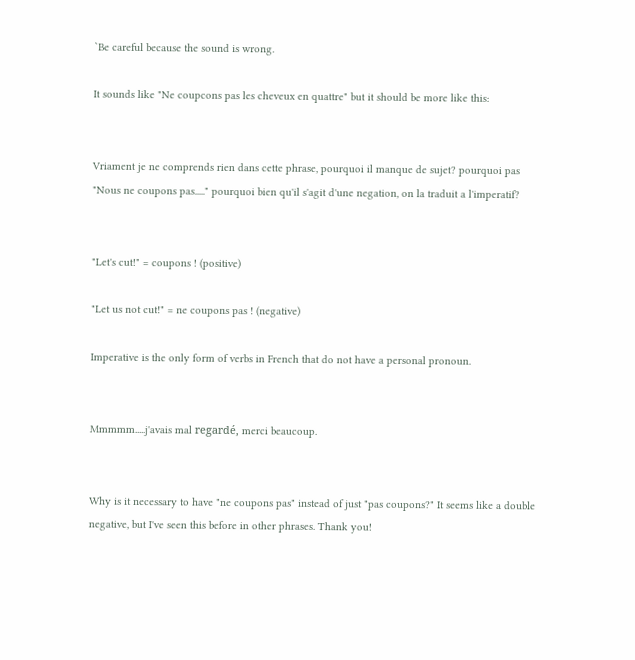`Be careful because the sound is wrong.

It sounds like "Ne coupcons pas les cheveux en quattre" but it should be more like this:


Vriament je ne comprends rien dans cette phrase, pourquoi il manque de sujet? pourquoi pas "Nous ne coupons pas....." pourquoi bien qu'il s'agit d'une negation, on la traduit a l'imperatif?


"Let's cut!" = coupons ! (positive)

"Let us not cut!" = ne coupons pas ! (negative)

Imperative is the only form of verbs in French that do not have a personal pronoun.


Mmmmm.....j'avais mal regardé, merci beaucoup.


Why is it necessary to have "ne coupons pas" instead of just "pas coupons?" It seems like a double negative, but I've seen this before in other phrases. Thank you!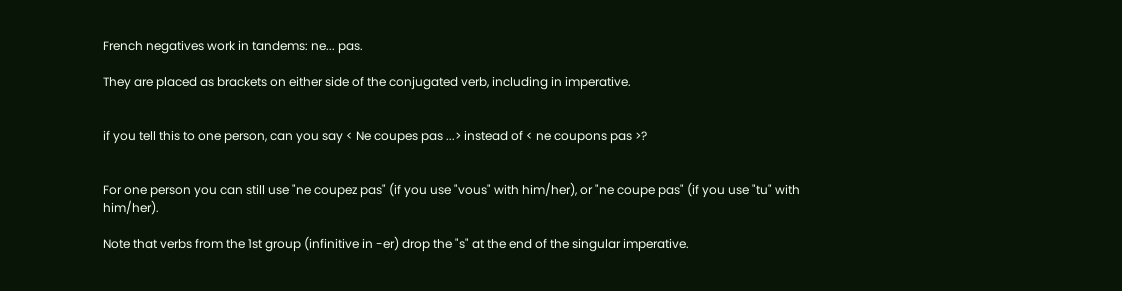French negatives work in tandems: ne... pas.

They are placed as brackets on either side of the conjugated verb, including in imperative.


if you tell this to one person, can you say < Ne coupes pas ...> instead of < ne coupons pas >?


For one person you can still use "ne coupez pas" (if you use "vous" with him/her), or "ne coupe pas" (if you use "tu" with him/her).

Note that verbs from the 1st group (infinitive in -er) drop the "s" at the end of the singular imperative.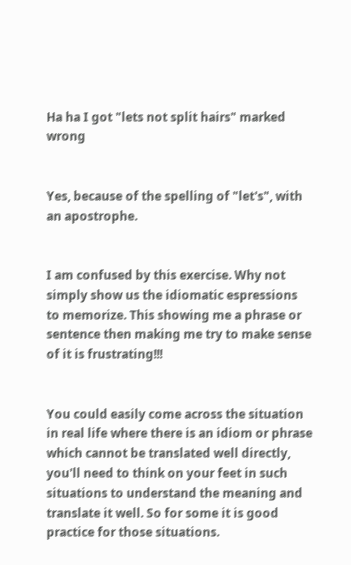Ha ha I got "lets not split hairs" marked wrong


Yes, because of the spelling of "let's", with an apostrophe.


I am confused by this exercise. Why not simply show us the idiomatic espressions to memorize. This showing me a phrase or sentence then making me try to make sense of it is frustrating!!!


You could easily come across the situation in real life where there is an idiom or phrase which cannot be translated well directly, you'll need to think on your feet in such situations to understand the meaning and translate it well. So for some it is good practice for those situations.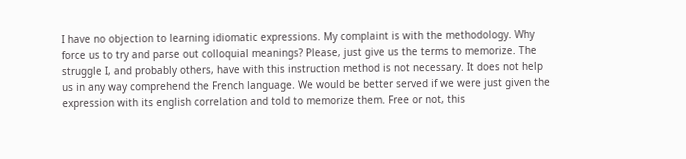I have no objection to learning idiomatic expressions. My complaint is with the methodology. Why force us to try and parse out colloquial meanings? Please, just give us the terms to memorize. The struggle I, and probably others, have with this instruction method is not necessary. It does not help us in any way comprehend the French language. We would be better served if we were just given the expression with its english correlation and told to memorize them. Free or not, this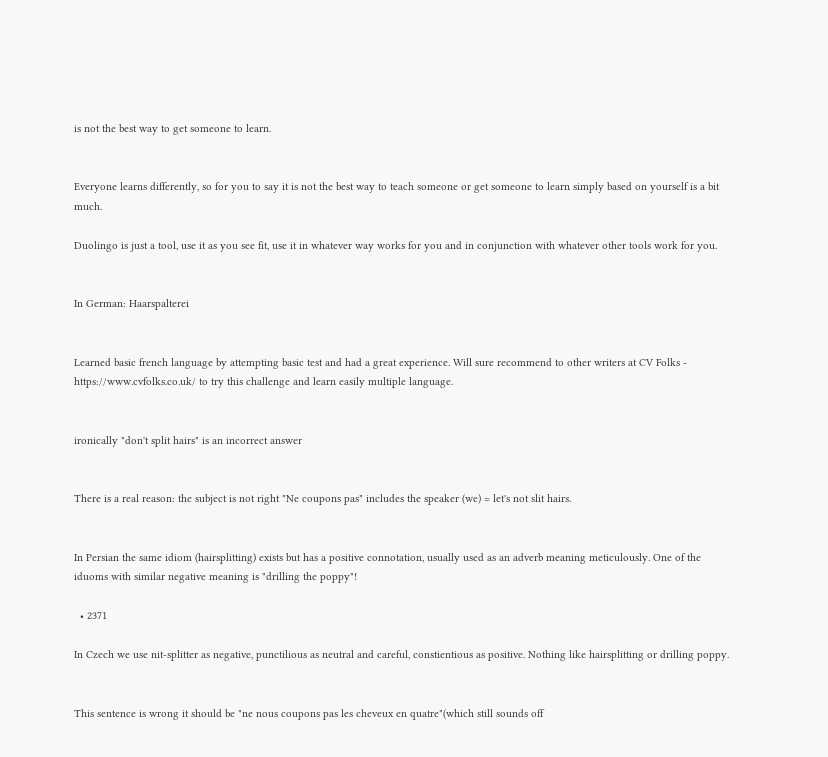is not the best way to get someone to learn.


Everyone learns differently, so for you to say it is not the best way to teach someone or get someone to learn simply based on yourself is a bit much.

Duolingo is just a tool, use it as you see fit, use it in whatever way works for you and in conjunction with whatever other tools work for you.


In German: Haarspalterei


Learned basic french language by attempting basic test and had a great experience. Will sure recommend to other writers at CV Folks - https://www.cvfolks.co.uk/ to try this challenge and learn easily multiple language.


ironically "don't split hairs" is an incorrect answer


There is a real reason: the subject is not right "Ne coupons pas" includes the speaker (we) = let's not slit hairs.


In Persian the same idiom (hairsplitting) exists but has a positive connotation, usually used as an adverb meaning meticulously. One of the iduoms with similar negative meaning is "drilling the poppy"!

  • 2371

In Czech we use nit-splitter as negative, punctilious as neutral and careful, constientious as positive. Nothing like hairsplitting or drilling poppy.


This sentence is wrong it should be "ne nous coupons pas les cheveux en quatre"(which still sounds off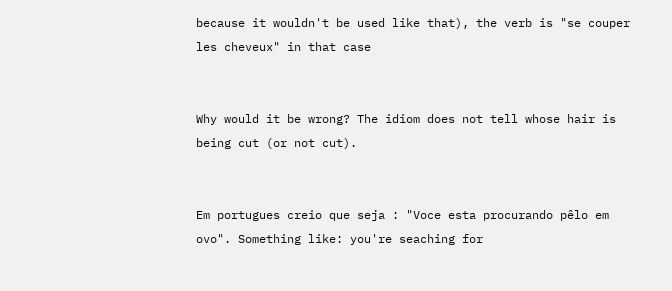because it wouldn't be used like that), the verb is "se couper les cheveux" in that case


Why would it be wrong? The idiom does not tell whose hair is being cut (or not cut).


Em portugues creio que seja : "Voce esta procurando pêlo em ovo". Something like: you're seaching for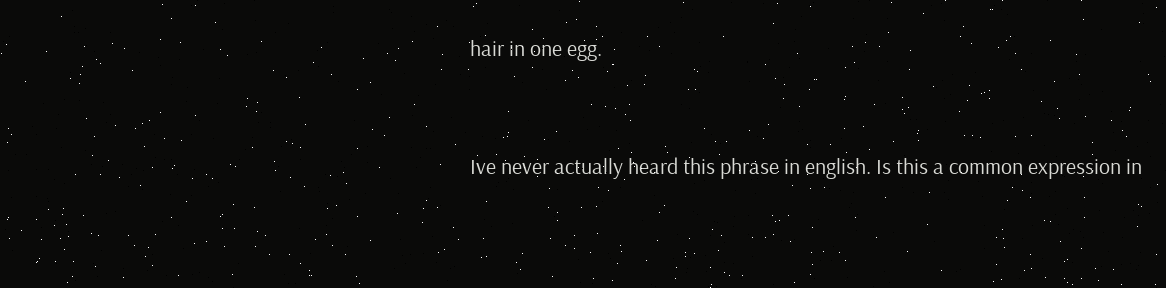hair in one egg.


Ive never actually heard this phrase in english. Is this a common expression in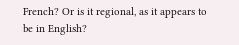French? Or is it regional, as it appears to be in English?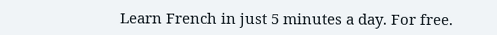Learn French in just 5 minutes a day. For free.